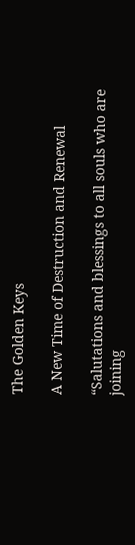The Golden Keys

A New Time of Destruction and Renewal

“Salutations and blessings to all souls who are joining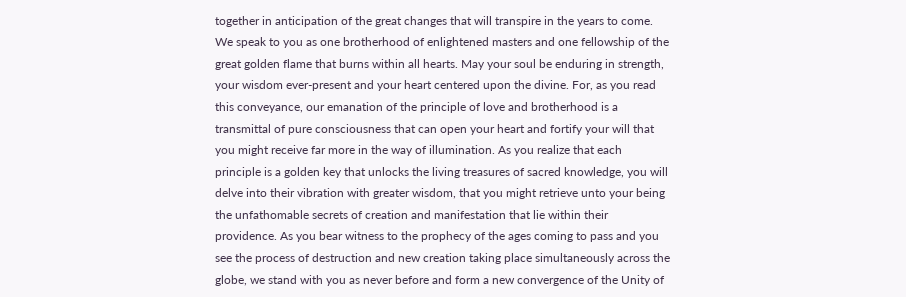together in anticipation of the great changes that will transpire in the years to come. We speak to you as one brotherhood of enlightened masters and one fellowship of the great golden flame that burns within all hearts. May your soul be enduring in strength, your wisdom ever-present and your heart centered upon the divine. For, as you read this conveyance, our emanation of the principle of love and brotherhood is a transmittal of pure consciousness that can open your heart and fortify your will that you might receive far more in the way of illumination. As you realize that each principle is a golden key that unlocks the living treasures of sacred knowledge, you will delve into their vibration with greater wisdom, that you might retrieve unto your being the unfathomable secrets of creation and manifestation that lie within their providence. As you bear witness to the prophecy of the ages coming to pass and you see the process of destruction and new creation taking place simultaneously across the globe, we stand with you as never before and form a new convergence of the Unity of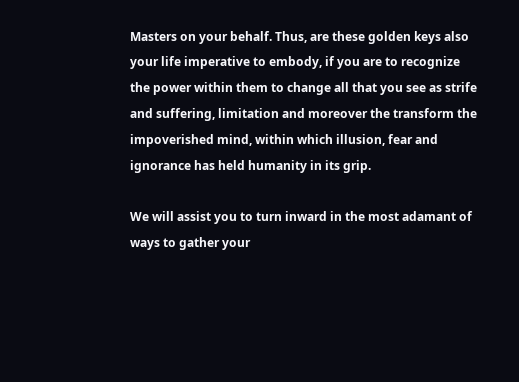Masters on your behalf. Thus, are these golden keys also your life imperative to embody, if you are to recognize the power within them to change all that you see as strife and suffering, limitation and moreover the transform the impoverished mind, within which illusion, fear and ignorance has held humanity in its grip.

We will assist you to turn inward in the most adamant of ways to gather your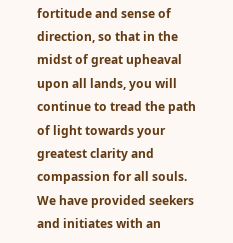fortitude and sense of direction, so that in the midst of great upheaval upon all lands, you will continue to tread the path of light towards your greatest clarity and compassion for all souls. We have provided seekers and initiates with an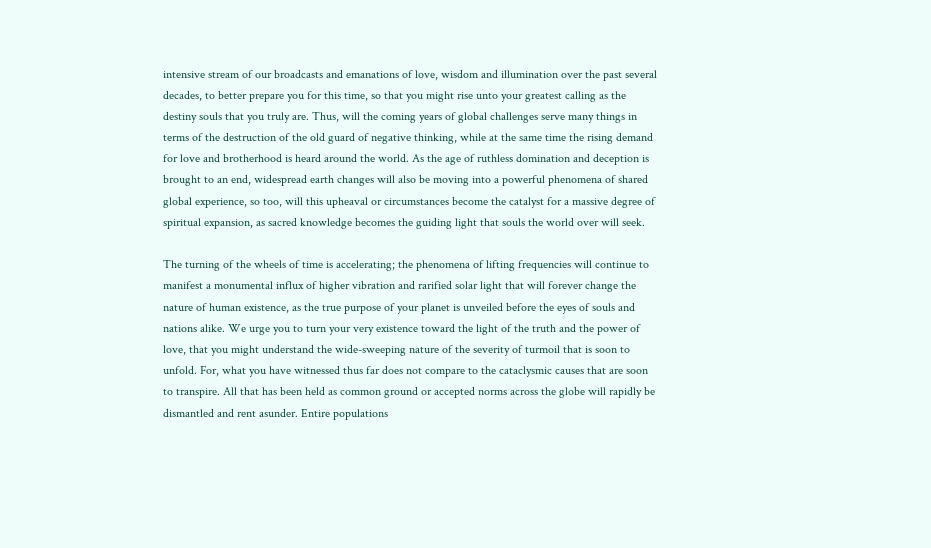intensive stream of our broadcasts and emanations of love, wisdom and illumination over the past several decades, to better prepare you for this time, so that you might rise unto your greatest calling as the destiny souls that you truly are. Thus, will the coming years of global challenges serve many things in terms of the destruction of the old guard of negative thinking, while at the same time the rising demand for love and brotherhood is heard around the world. As the age of ruthless domination and deception is brought to an end, widespread earth changes will also be moving into a powerful phenomena of shared global experience, so too, will this upheaval or circumstances become the catalyst for a massive degree of spiritual expansion, as sacred knowledge becomes the guiding light that souls the world over will seek.

The turning of the wheels of time is accelerating; the phenomena of lifting frequencies will continue to manifest a monumental influx of higher vibration and rarified solar light that will forever change the nature of human existence, as the true purpose of your planet is unveiled before the eyes of souls and nations alike. We urge you to turn your very existence toward the light of the truth and the power of love, that you might understand the wide-sweeping nature of the severity of turmoil that is soon to unfold. For, what you have witnessed thus far does not compare to the cataclysmic causes that are soon to transpire. All that has been held as common ground or accepted norms across the globe will rapidly be dismantled and rent asunder. Entire populations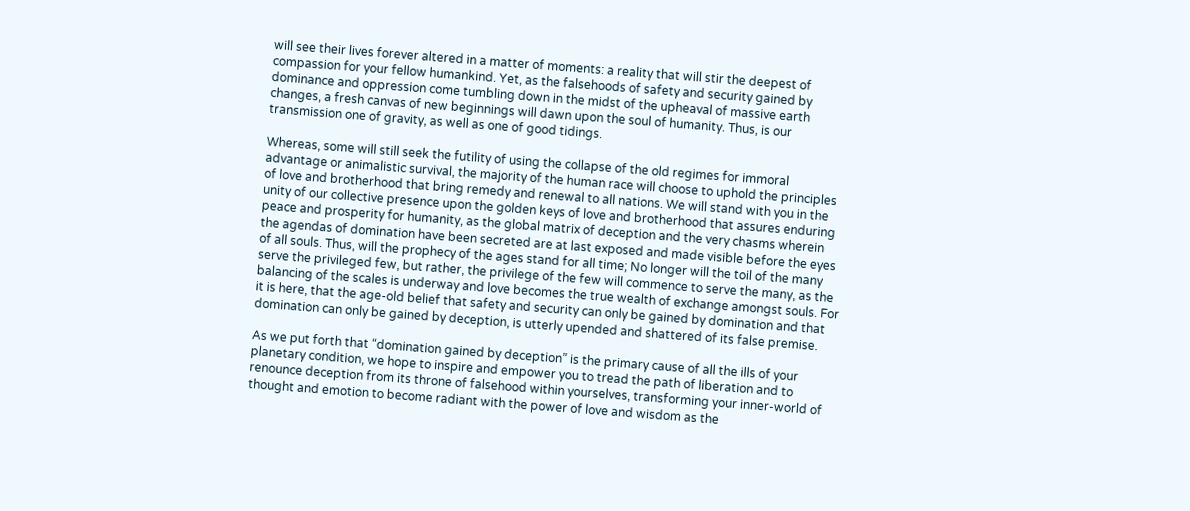will see their lives forever altered in a matter of moments: a reality that will stir the deepest of compassion for your fellow humankind. Yet, as the falsehoods of safety and security gained by dominance and oppression come tumbling down in the midst of the upheaval of massive earth changes, a fresh canvas of new beginnings will dawn upon the soul of humanity. Thus, is our transmission one of gravity, as well as one of good tidings.

Whereas, some will still seek the futility of using the collapse of the old regimes for immoral advantage or animalistic survival, the majority of the human race will choose to uphold the principles of love and brotherhood that bring remedy and renewal to all nations. We will stand with you in the unity of our collective presence upon the golden keys of love and brotherhood that assures enduring peace and prosperity for humanity, as the global matrix of deception and the very chasms wherein the agendas of domination have been secreted are at last exposed and made visible before the eyes of all souls. Thus, will the prophecy of the ages stand for all time; No longer will the toil of the many serve the privileged few, but rather, the privilege of the few will commence to serve the many, as the balancing of the scales is underway and love becomes the true wealth of exchange amongst souls. For it is here, that the age-old belief that safety and security can only be gained by domination and that domination can only be gained by deception, is utterly upended and shattered of its false premise.

As we put forth that “domination gained by deception” is the primary cause of all the ills of your planetary condition, we hope to inspire and empower you to tread the path of liberation and to renounce deception from its throne of falsehood within yourselves, transforming your inner-world of thought and emotion to become radiant with the power of love and wisdom as the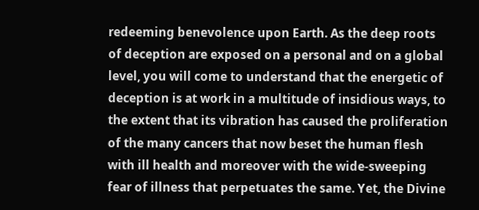redeeming benevolence upon Earth. As the deep roots of deception are exposed on a personal and on a global level, you will come to understand that the energetic of deception is at work in a multitude of insidious ways, to the extent that its vibration has caused the proliferation of the many cancers that now beset the human flesh with ill health and moreover with the wide-sweeping fear of illness that perpetuates the same. Yet, the Divine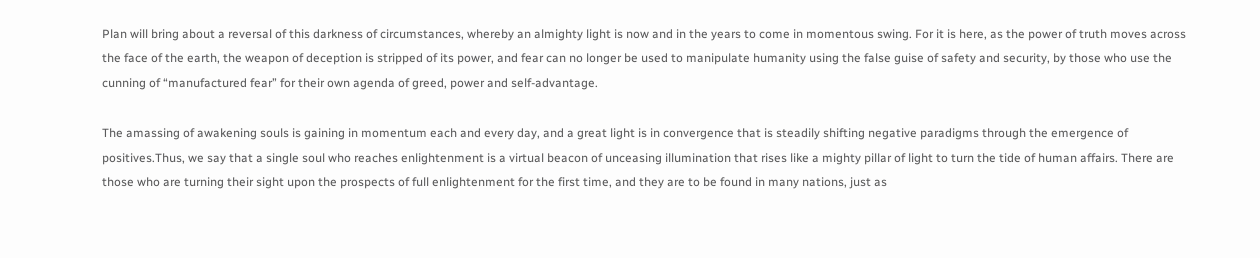Plan will bring about a reversal of this darkness of circumstances, whereby an almighty light is now and in the years to come in momentous swing. For it is here, as the power of truth moves across the face of the earth, the weapon of deception is stripped of its power, and fear can no longer be used to manipulate humanity using the false guise of safety and security, by those who use the cunning of “manufactured fear” for their own agenda of greed, power and self-advantage.

The amassing of awakening souls is gaining in momentum each and every day, and a great light is in convergence that is steadily shifting negative paradigms through the emergence of positives.Thus, we say that a single soul who reaches enlightenment is a virtual beacon of unceasing illumination that rises like a mighty pillar of light to turn the tide of human affairs. There are those who are turning their sight upon the prospects of full enlightenment for the first time, and they are to be found in many nations, just as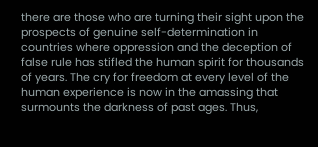there are those who are turning their sight upon the prospects of genuine self-determination in countries where oppression and the deception of false rule has stifled the human spirit for thousands of years. The cry for freedom at every level of the human experience is now in the amassing that surmounts the darkness of past ages. Thus,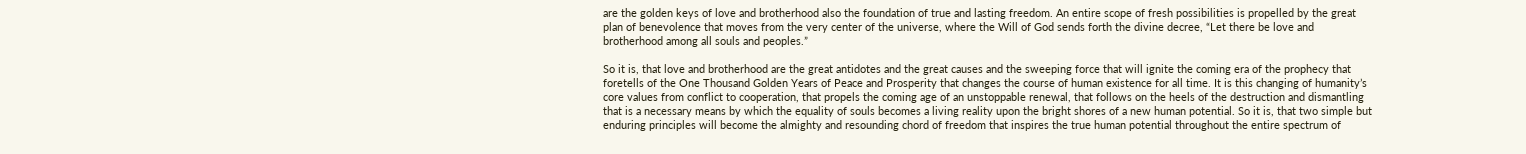are the golden keys of love and brotherhood also the foundation of true and lasting freedom. An entire scope of fresh possibilities is propelled by the great plan of benevolence that moves from the very center of the universe, where the Will of God sends forth the divine decree, “Let there be love and brotherhood among all souls and peoples.”

So it is, that love and brotherhood are the great antidotes and the great causes and the sweeping force that will ignite the coming era of the prophecy that foretells of the One Thousand Golden Years of Peace and Prosperity that changes the course of human existence for all time. It is this changing of humanity’s core values from conflict to cooperation, that propels the coming age of an unstoppable renewal, that follows on the heels of the destruction and dismantling that is a necessary means by which the equality of souls becomes a living reality upon the bright shores of a new human potential. So it is, that two simple but enduring principles will become the almighty and resounding chord of freedom that inspires the true human potential throughout the entire spectrum of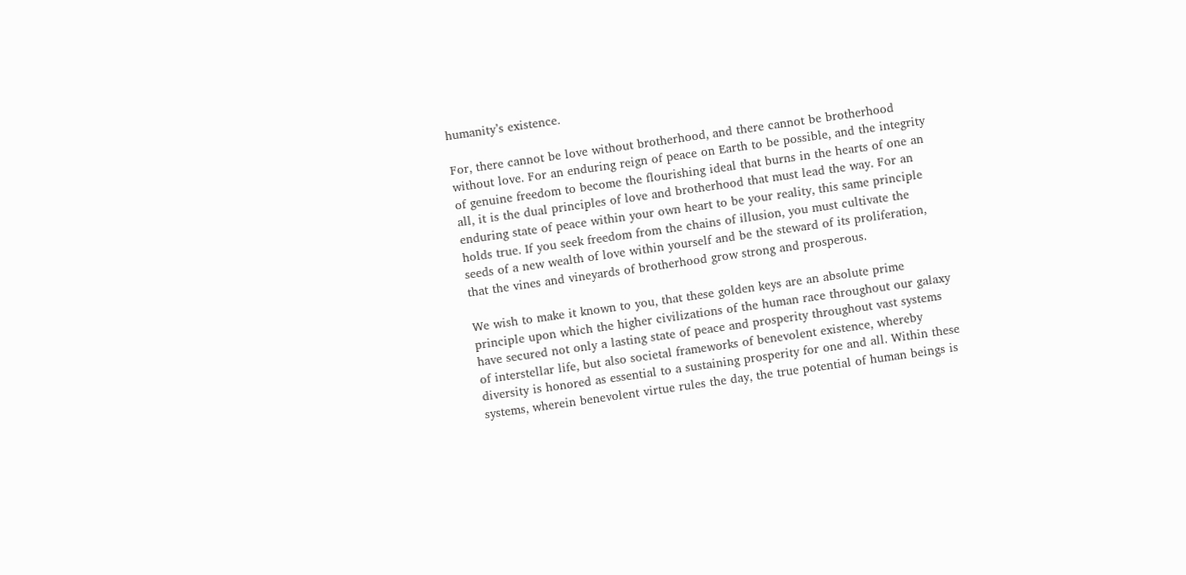humanity’s existence.

For, there cannot be love without brotherhood, and there cannot be brotherhood without love. For an enduring reign of peace on Earth to be possible, and the integrity of genuine freedom to become the flourishing ideal that burns in the hearts of one an all, it is the dual principles of love and brotherhood that must lead the way. For an enduring state of peace within your own heart to be your reality, this same principle holds true. If you seek freedom from the chains of illusion, you must cultivate the seeds of a new wealth of love within yourself and be the steward of its proliferation, that the vines and vineyards of brotherhood grow strong and prosperous.

We wish to make it known to you, that these golden keys are an absolute prime principle upon which the higher civilizations of the human race throughout our galaxy have secured not only a lasting state of peace and prosperity throughout vast systems of interstellar life, but also societal frameworks of benevolent existence, whereby diversity is honored as essential to a sustaining prosperity for one and all. Within these systems, wherein benevolent virtue rules the day, the true potential of human beings is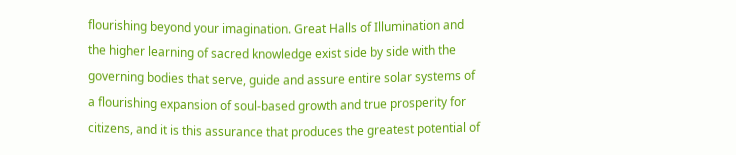flourishing beyond your imagination. Great Halls of Illumination and the higher learning of sacred knowledge exist side by side with the governing bodies that serve, guide and assure entire solar systems of a flourishing expansion of soul-based growth and true prosperity for citizens, and it is this assurance that produces the greatest potential of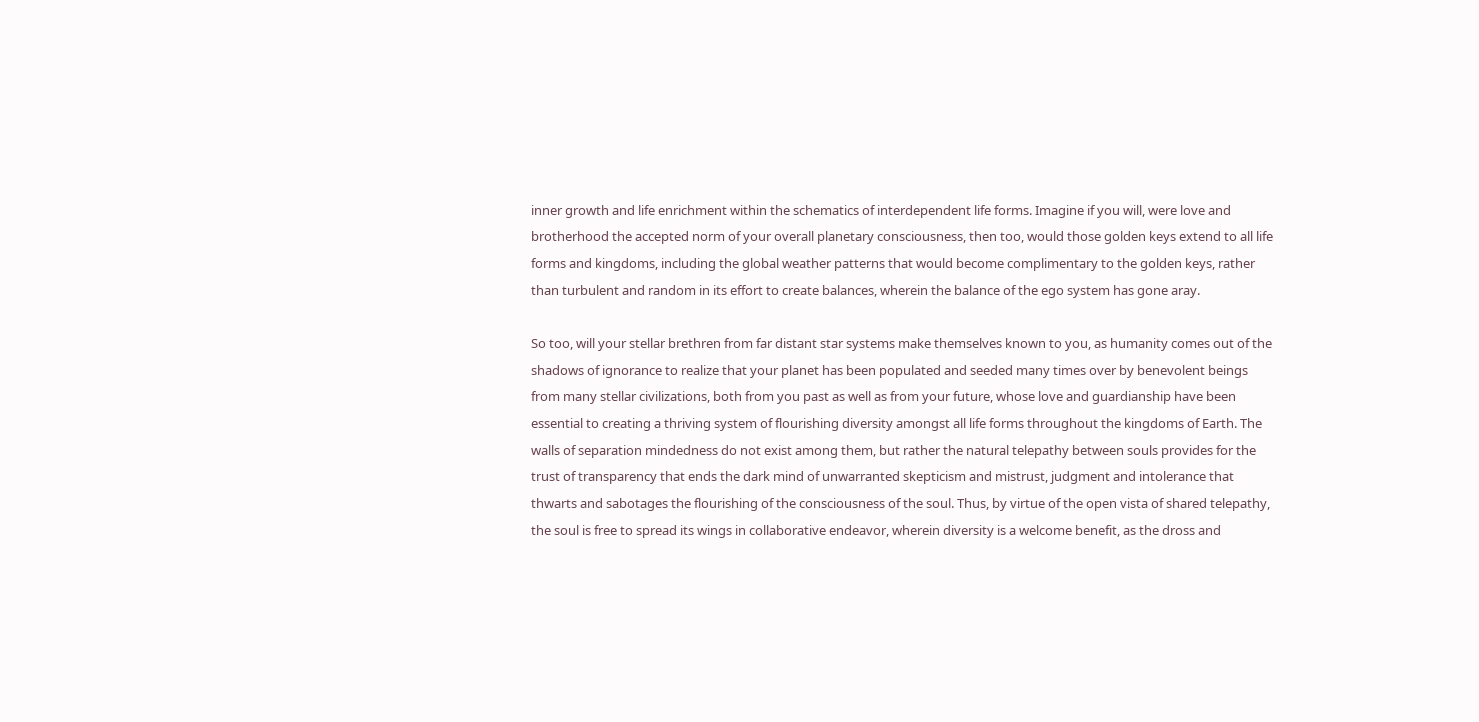inner growth and life enrichment within the schematics of interdependent life forms. Imagine if you will, were love and brotherhood the accepted norm of your overall planetary consciousness, then too, would those golden keys extend to all life forms and kingdoms, including the global weather patterns that would become complimentary to the golden keys, rather than turbulent and random in its effort to create balances, wherein the balance of the ego system has gone aray.

So too, will your stellar brethren from far distant star systems make themselves known to you, as humanity comes out of the shadows of ignorance to realize that your planet has been populated and seeded many times over by benevolent beings from many stellar civilizations, both from you past as well as from your future, whose love and guardianship have been essential to creating a thriving system of flourishing diversity amongst all life forms throughout the kingdoms of Earth. The walls of separation mindedness do not exist among them, but rather the natural telepathy between souls provides for the trust of transparency that ends the dark mind of unwarranted skepticism and mistrust, judgment and intolerance that thwarts and sabotages the flourishing of the consciousness of the soul. Thus, by virtue of the open vista of shared telepathy, the soul is free to spread its wings in collaborative endeavor, wherein diversity is a welcome benefit, as the dross and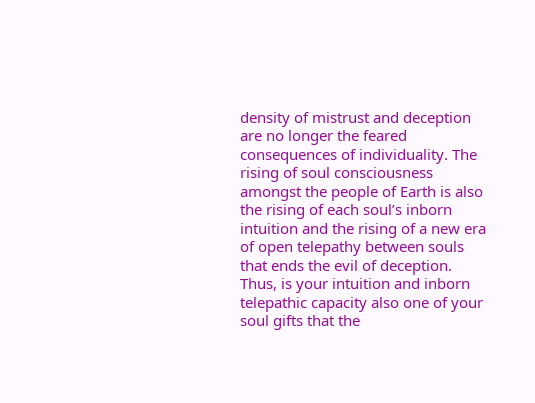density of mistrust and deception are no longer the feared consequences of individuality. The rising of soul consciousness amongst the people of Earth is also the rising of each soul’s inborn intuition and the rising of a new era of open telepathy between souls that ends the evil of deception. Thus, is your intuition and inborn telepathic capacity also one of your soul gifts that the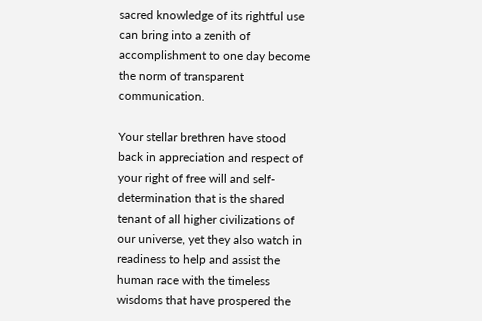sacred knowledge of its rightful use can bring into a zenith of accomplishment to one day become the norm of transparent communication.

Your stellar brethren have stood back in appreciation and respect of your right of free will and self-determination that is the shared tenant of all higher civilizations of our universe, yet they also watch in readiness to help and assist the human race with the timeless wisdoms that have prospered the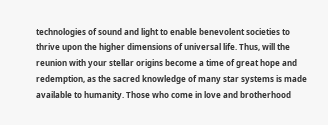technologies of sound and light to enable benevolent societies to thrive upon the higher dimensions of universal life. Thus, will the reunion with your stellar origins become a time of great hope and redemption, as the sacred knowledge of many star systems is made available to humanity. Those who come in love and brotherhood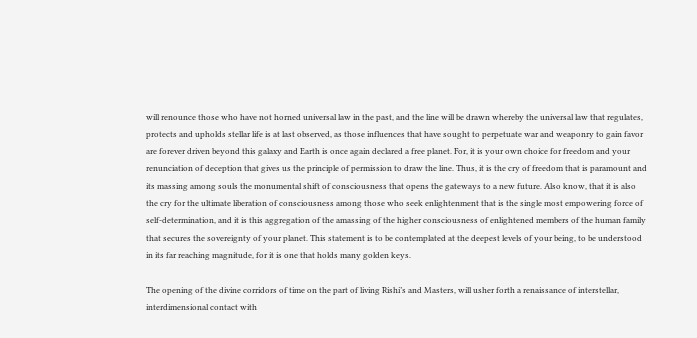will renounce those who have not horned universal law in the past, and the line will be drawn whereby the universal law that regulates, protects and upholds stellar life is at last observed, as those influences that have sought to perpetuate war and weaponry to gain favor are forever driven beyond this galaxy and Earth is once again declared a free planet. For, it is your own choice for freedom and your renunciation of deception that gives us the principle of permission to draw the line. Thus, it is the cry of freedom that is paramount and its massing among souls the monumental shift of consciousness that opens the gateways to a new future. Also know, that it is also the cry for the ultimate liberation of consciousness among those who seek enlightenment that is the single most empowering force of self-determination, and it is this aggregation of the amassing of the higher consciousness of enlightened members of the human family that secures the sovereignty of your planet. This statement is to be contemplated at the deepest levels of your being, to be understood in its far reaching magnitude, for it is one that holds many golden keys.

The opening of the divine corridors of time on the part of living Rishi’s and Masters, will usher forth a renaissance of interstellar, interdimensional contact with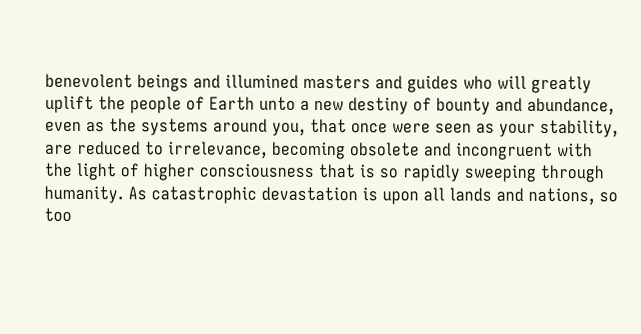benevolent beings and illumined masters and guides who will greatly uplift the people of Earth unto a new destiny of bounty and abundance, even as the systems around you, that once were seen as your stability, are reduced to irrelevance, becoming obsolete and incongruent with the light of higher consciousness that is so rapidly sweeping through humanity. As catastrophic devastation is upon all lands and nations, so too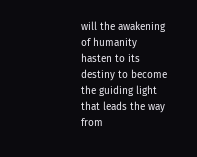will the awakening of humanity hasten to its destiny to become the guiding light that leads the way from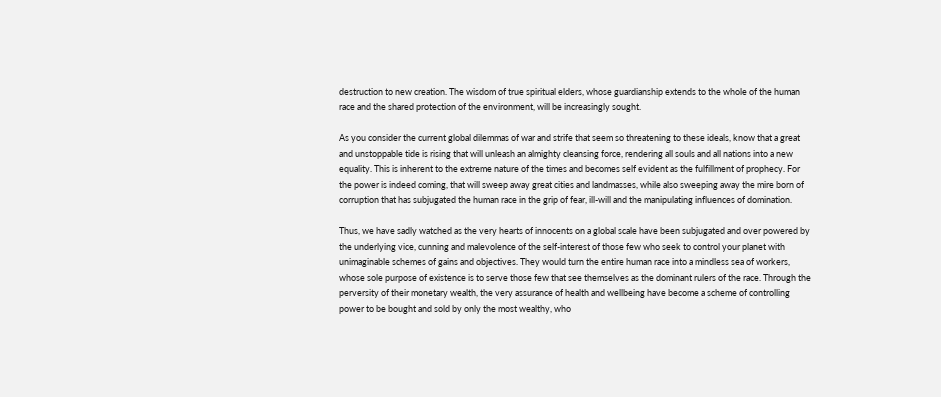destruction to new creation. The wisdom of true spiritual elders, whose guardianship extends to the whole of the human race and the shared protection of the environment, will be increasingly sought.

As you consider the current global dilemmas of war and strife that seem so threatening to these ideals, know that a great and unstoppable tide is rising that will unleash an almighty cleansing force, rendering all souls and all nations into a new equality. This is inherent to the extreme nature of the times and becomes self evident as the fulfillment of prophecy. For the power is indeed coming, that will sweep away great cities and landmasses, while also sweeping away the mire born of corruption that has subjugated the human race in the grip of fear, ill-will and the manipulating influences of domination.

Thus, we have sadly watched as the very hearts of innocents on a global scale have been subjugated and over powered by the underlying vice, cunning and malevolence of the self-interest of those few who seek to control your planet with unimaginable schemes of gains and objectives. They would turn the entire human race into a mindless sea of workers, whose sole purpose of existence is to serve those few that see themselves as the dominant rulers of the race. Through the perversity of their monetary wealth, the very assurance of health and wellbeing have become a scheme of controlling power to be bought and sold by only the most wealthy, who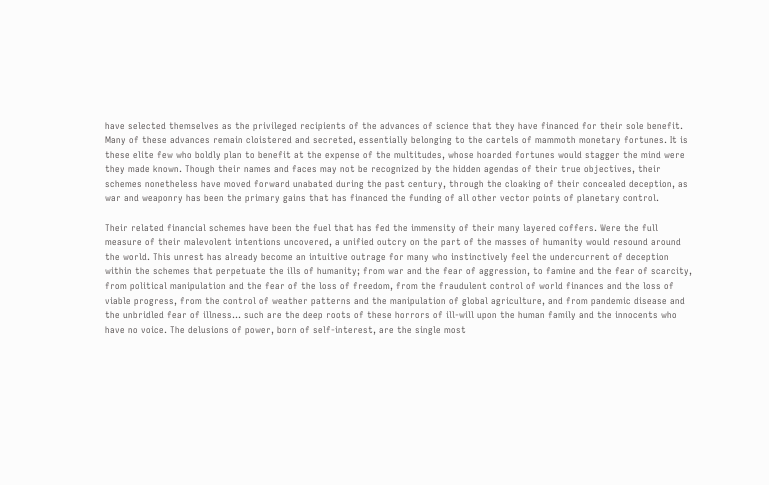have selected themselves as the privileged recipients of the advances of science that they have financed for their sole benefit. Many of these advances remain cloistered and secreted, essentially belonging to the cartels of mammoth monetary fortunes. It is these elite few who boldly plan to benefit at the expense of the multitudes, whose hoarded fortunes would stagger the mind were they made known. Though their names and faces may not be recognized by the hidden agendas of their true objectives, their schemes nonetheless have moved forward unabated during the past century, through the cloaking of their concealed deception, as war and weaponry has been the primary gains that has financed the funding of all other vector points of planetary control.

Their related financial schemes have been the fuel that has fed the immensity of their many layered coffers. Were the full measure of their malevolent intentions uncovered, a unified outcry on the part of the masses of humanity would resound around the world. This unrest has already become an intuitive outrage for many who instinctively feel the undercurrent of deception within the schemes that perpetuate the ills of humanity; from war and the fear of aggression, to famine and the fear of scarcity, from political manipulation and the fear of the loss of freedom, from the fraudulent control of world finances and the loss of viable progress, from the control of weather patterns and the manipulation of global agriculture, and from pandemic disease and the unbridled fear of illness… such are the deep roots of these horrors of ill-will upon the human family and the innocents who have no voice. The delusions of power, born of self-interest, are the single most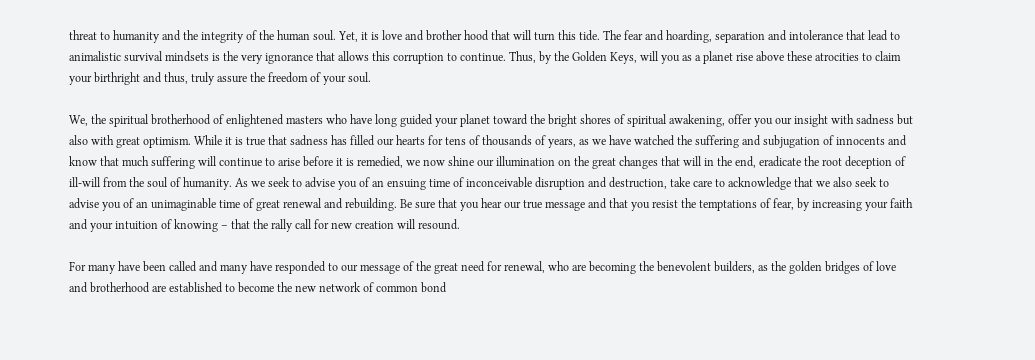threat to humanity and the integrity of the human soul. Yet, it is love and brother hood that will turn this tide. The fear and hoarding, separation and intolerance that lead to animalistic survival mindsets is the very ignorance that allows this corruption to continue. Thus, by the Golden Keys, will you as a planet rise above these atrocities to claim your birthright and thus, truly assure the freedom of your soul.

We, the spiritual brotherhood of enlightened masters who have long guided your planet toward the bright shores of spiritual awakening, offer you our insight with sadness but also with great optimism. While it is true that sadness has filled our hearts for tens of thousands of years, as we have watched the suffering and subjugation of innocents and know that much suffering will continue to arise before it is remedied, we now shine our illumination on the great changes that will in the end, eradicate the root deception of ill-will from the soul of humanity. As we seek to advise you of an ensuing time of inconceivable disruption and destruction, take care to acknowledge that we also seek to advise you of an unimaginable time of great renewal and rebuilding. Be sure that you hear our true message and that you resist the temptations of fear, by increasing your faith and your intuition of knowing – that the rally call for new creation will resound.

For many have been called and many have responded to our message of the great need for renewal, who are becoming the benevolent builders, as the golden bridges of love and brotherhood are established to become the new network of common bond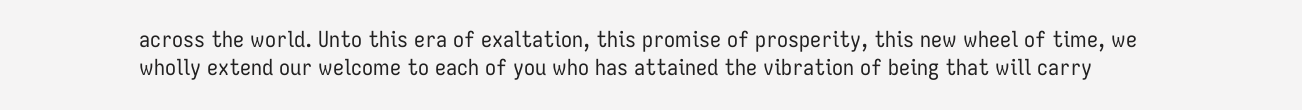across the world. Unto this era of exaltation, this promise of prosperity, this new wheel of time, we wholly extend our welcome to each of you who has attained the vibration of being that will carry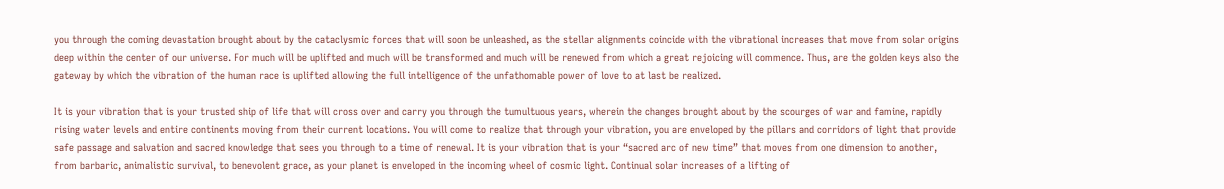you through the coming devastation brought about by the cataclysmic forces that will soon be unleashed, as the stellar alignments coincide with the vibrational increases that move from solar origins deep within the center of our universe. For much will be uplifted and much will be transformed and much will be renewed from which a great rejoicing will commence. Thus, are the golden keys also the gateway by which the vibration of the human race is uplifted allowing the full intelligence of the unfathomable power of love to at last be realized.

It is your vibration that is your trusted ship of life that will cross over and carry you through the tumultuous years, wherein the changes brought about by the scourges of war and famine, rapidly rising water levels and entire continents moving from their current locations. You will come to realize that through your vibration, you are enveloped by the pillars and corridors of light that provide safe passage and salvation and sacred knowledge that sees you through to a time of renewal. It is your vibration that is your “sacred arc of new time” that moves from one dimension to another, from barbaric, animalistic survival, to benevolent grace, as your planet is enveloped in the incoming wheel of cosmic light. Continual solar increases of a lifting of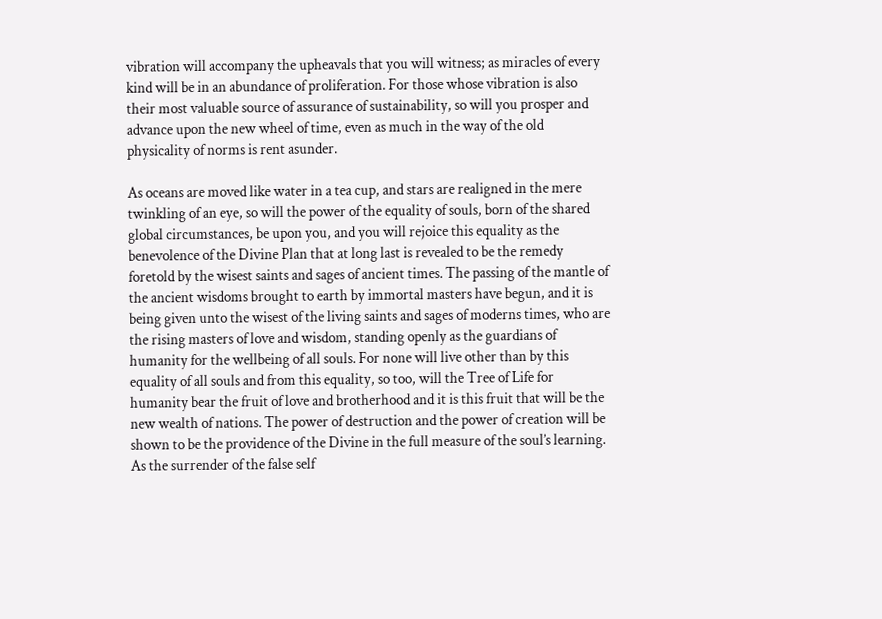vibration will accompany the upheavals that you will witness; as miracles of every kind will be in an abundance of proliferation. For those whose vibration is also their most valuable source of assurance of sustainability, so will you prosper and advance upon the new wheel of time, even as much in the way of the old physicality of norms is rent asunder.

As oceans are moved like water in a tea cup, and stars are realigned in the mere twinkling of an eye, so will the power of the equality of souls, born of the shared global circumstances, be upon you, and you will rejoice this equality as the benevolence of the Divine Plan that at long last is revealed to be the remedy foretold by the wisest saints and sages of ancient times. The passing of the mantle of the ancient wisdoms brought to earth by immortal masters have begun, and it is being given unto the wisest of the living saints and sages of moderns times, who are the rising masters of love and wisdom, standing openly as the guardians of humanity for the wellbeing of all souls. For none will live other than by this equality of all souls and from this equality, so too, will the Tree of Life for humanity bear the fruit of love and brotherhood and it is this fruit that will be the new wealth of nations. The power of destruction and the power of creation will be shown to be the providence of the Divine in the full measure of the soul’s learning. As the surrender of the false self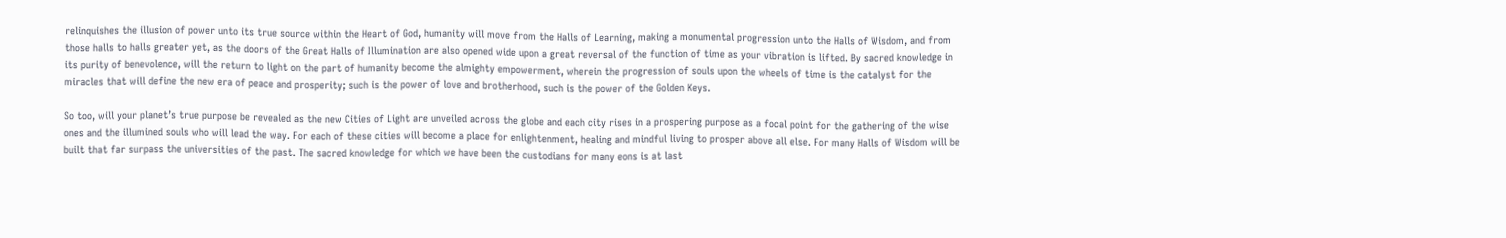relinquishes the illusion of power unto its true source within the Heart of God, humanity will move from the Halls of Learning, making a monumental progression unto the Halls of Wisdom, and from those halls to halls greater yet, as the doors of the Great Halls of Illumination are also opened wide upon a great reversal of the function of time as your vibration is lifted. By sacred knowledge in its purity of benevolence, will the return to light on the part of humanity become the almighty empowerment, wherein the progression of souls upon the wheels of time is the catalyst for the miracles that will define the new era of peace and prosperity; such is the power of love and brotherhood, such is the power of the Golden Keys.

So too, will your planet’s true purpose be revealed as the new Cities of Light are unveiled across the globe and each city rises in a prospering purpose as a focal point for the gathering of the wise ones and the illumined souls who will lead the way. For each of these cities will become a place for enlightenment, healing and mindful living to prosper above all else. For many Halls of Wisdom will be built that far surpass the universities of the past. The sacred knowledge for which we have been the custodians for many eons is at last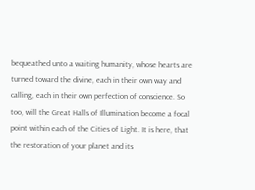bequeathed unto a waiting humanity, whose hearts are turned toward the divine, each in their own way and calling, each in their own perfection of conscience. So too, will the Great Halls of Illumination become a focal point within each of the Cities of Light. It is here, that the restoration of your planet and its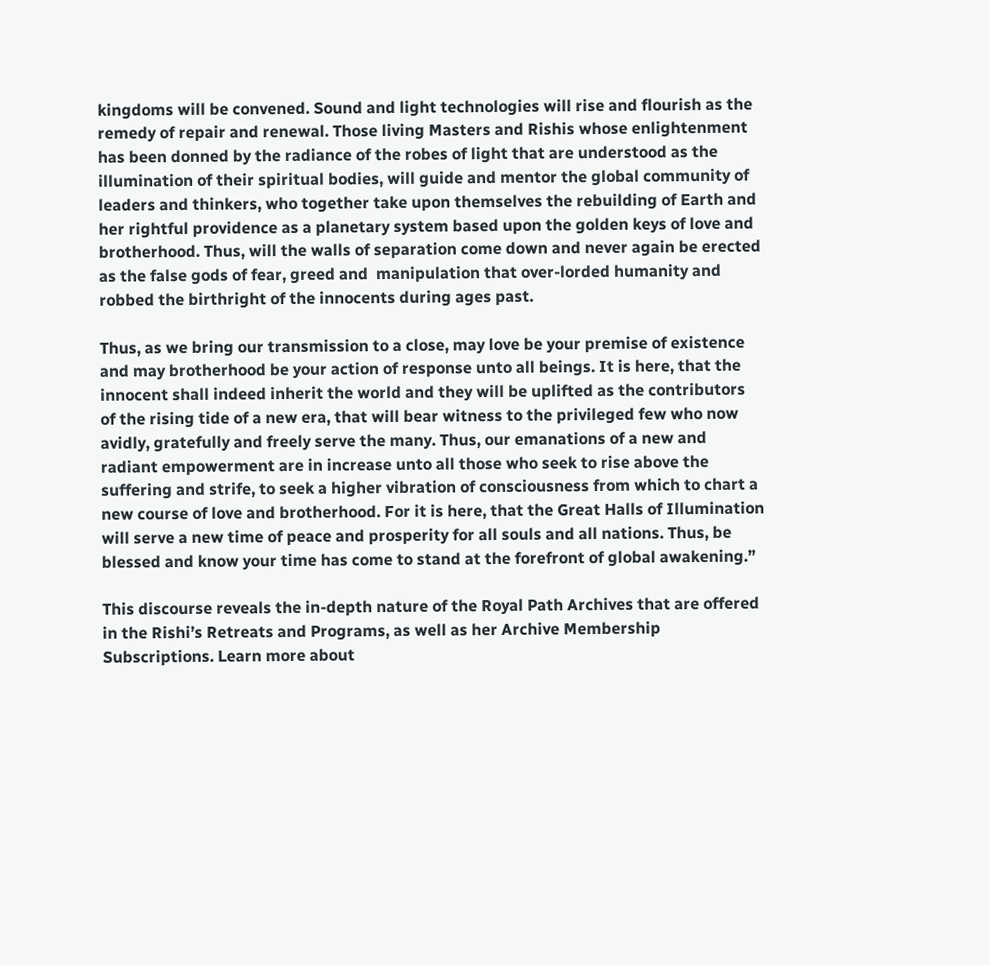kingdoms will be convened. Sound and light technologies will rise and flourish as the remedy of repair and renewal. Those living Masters and Rishis whose enlightenment has been donned by the radiance of the robes of light that are understood as the illumination of their spiritual bodies, will guide and mentor the global community of leaders and thinkers, who together take upon themselves the rebuilding of Earth and her rightful providence as a planetary system based upon the golden keys of love and brotherhood. Thus, will the walls of separation come down and never again be erected as the false gods of fear, greed and  manipulation that over-lorded humanity and robbed the birthright of the innocents during ages past.

Thus, as we bring our transmission to a close, may love be your premise of existence and may brotherhood be your action of response unto all beings. It is here, that the innocent shall indeed inherit the world and they will be uplifted as the contributors of the rising tide of a new era, that will bear witness to the privileged few who now avidly, gratefully and freely serve the many. Thus, our emanations of a new and radiant empowerment are in increase unto all those who seek to rise above the suffering and strife, to seek a higher vibration of consciousness from which to chart a new course of love and brotherhood. For it is here, that the Great Halls of Illumination will serve a new time of peace and prosperity for all souls and all nations. Thus, be blessed and know your time has come to stand at the forefront of global awakening.”

This discourse reveals the in-depth nature of the Royal Path Archives that are offered in the Rishi’s Retreats and Programs, as well as her Archive Membership Subscriptions. Learn more about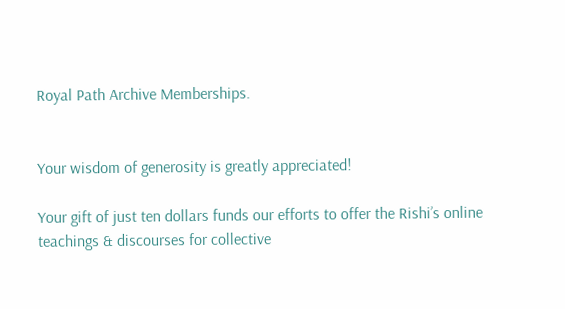Royal Path Archive Memberships.


Your wisdom of generosity is greatly appreciated!

Your gift of just ten dollars funds our efforts to offer the Rishi’s online teachings & discourses for collective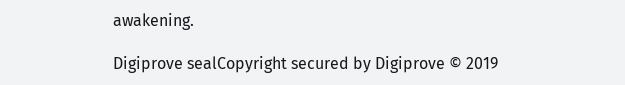awakening.

Digiprove sealCopyright secured by Digiprove © 2019